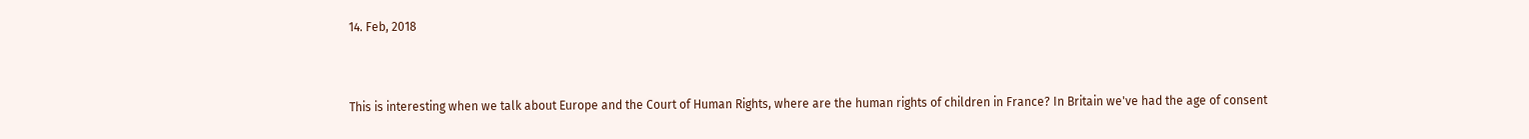14. Feb, 2018


This is interesting when we talk about Europe and the Court of Human Rights, where are the human rights of children in France? In Britain we've had the age of consent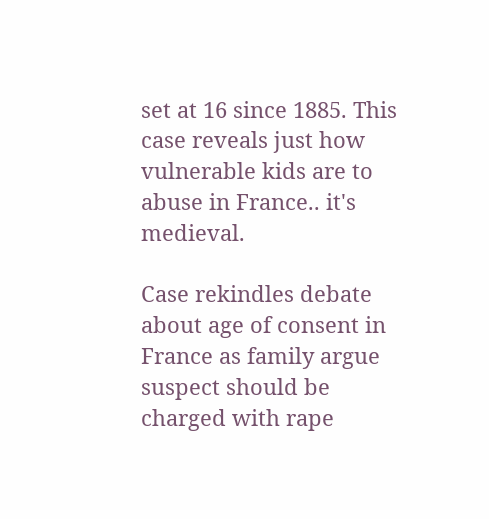set at 16 since 1885. This case reveals just how vulnerable kids are to abuse in France.. it's medieval.

Case rekindles debate about age of consent in France as family argue suspect should be charged with rape